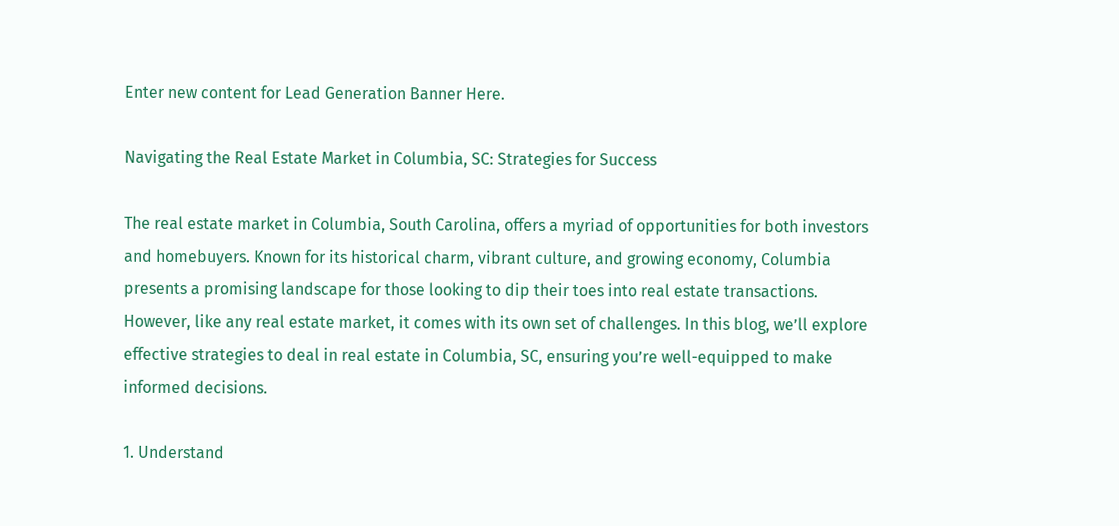Enter new content for Lead Generation Banner Here.

Navigating the Real Estate Market in Columbia, SC: Strategies for Success

The real estate market in Columbia, South Carolina, offers a myriad of opportunities for both investors and homebuyers. Known for its historical charm, vibrant culture, and growing economy, Columbia presents a promising landscape for those looking to dip their toes into real estate transactions. However, like any real estate market, it comes with its own set of challenges. In this blog, we’ll explore effective strategies to deal in real estate in Columbia, SC, ensuring you’re well-equipped to make informed decisions.

1. Understand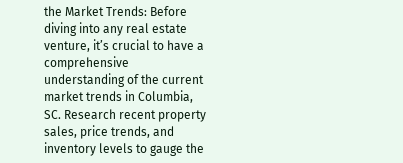the Market Trends: Before diving into any real estate venture, it’s crucial to have a comprehensive understanding of the current market trends in Columbia, SC. Research recent property sales, price trends, and inventory levels to gauge the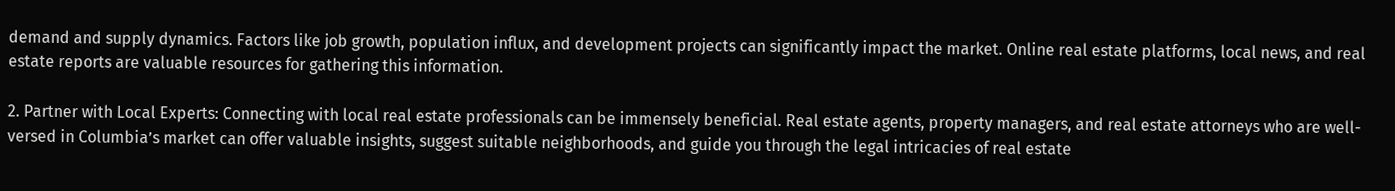demand and supply dynamics. Factors like job growth, population influx, and development projects can significantly impact the market. Online real estate platforms, local news, and real estate reports are valuable resources for gathering this information.

2. Partner with Local Experts: Connecting with local real estate professionals can be immensely beneficial. Real estate agents, property managers, and real estate attorneys who are well-versed in Columbia’s market can offer valuable insights, suggest suitable neighborhoods, and guide you through the legal intricacies of real estate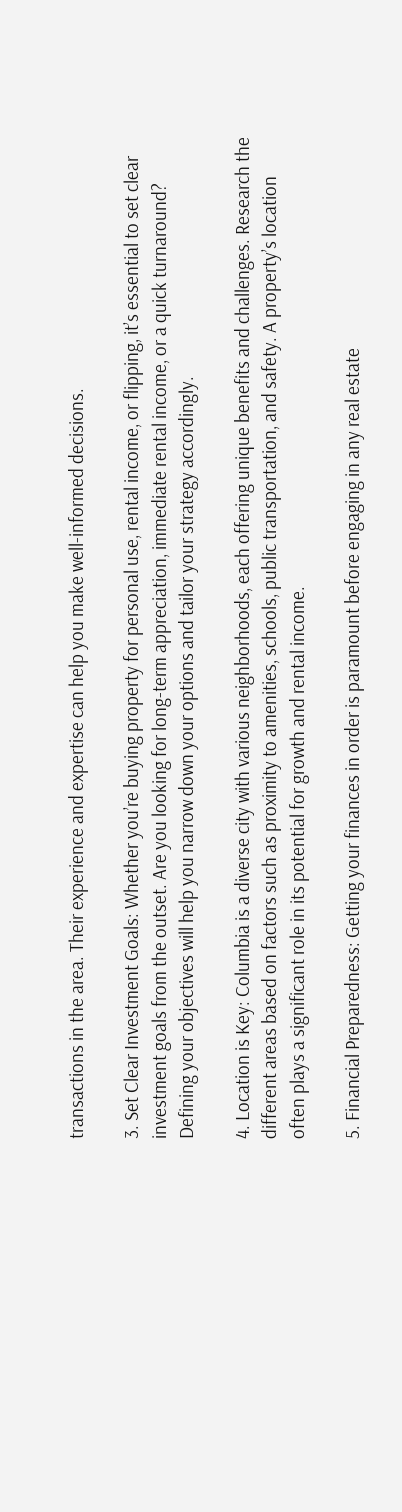transactions in the area. Their experience and expertise can help you make well-informed decisions.

3. Set Clear Investment Goals: Whether you’re buying property for personal use, rental income, or flipping, it’s essential to set clear investment goals from the outset. Are you looking for long-term appreciation, immediate rental income, or a quick turnaround? Defining your objectives will help you narrow down your options and tailor your strategy accordingly.

4. Location is Key: Columbia is a diverse city with various neighborhoods, each offering unique benefits and challenges. Research the different areas based on factors such as proximity to amenities, schools, public transportation, and safety. A property’s location often plays a significant role in its potential for growth and rental income.

5. Financial Preparedness: Getting your finances in order is paramount before engaging in any real estate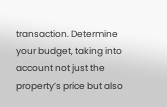transaction. Determine your budget, taking into account not just the property’s price but also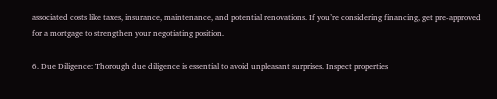associated costs like taxes, insurance, maintenance, and potential renovations. If you’re considering financing, get pre-approved for a mortgage to strengthen your negotiating position.

6. Due Diligence: Thorough due diligence is essential to avoid unpleasant surprises. Inspect properties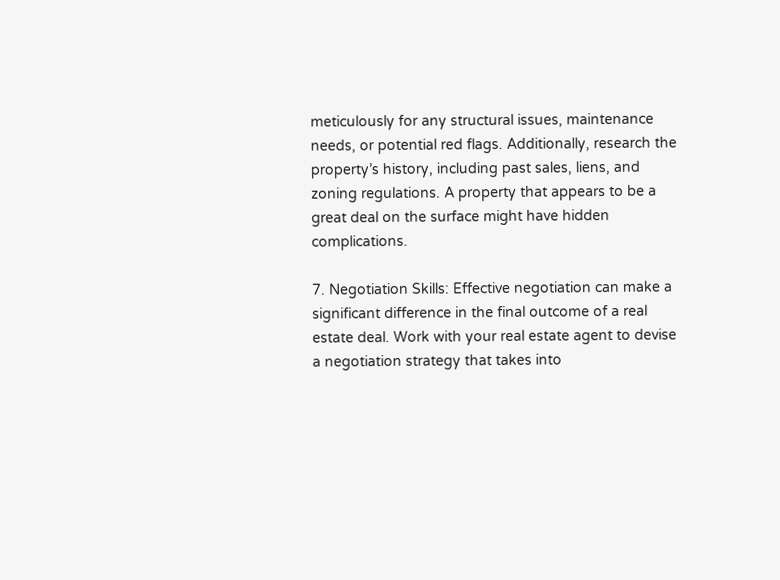meticulously for any structural issues, maintenance needs, or potential red flags. Additionally, research the property’s history, including past sales, liens, and zoning regulations. A property that appears to be a great deal on the surface might have hidden complications.

7. Negotiation Skills: Effective negotiation can make a significant difference in the final outcome of a real estate deal. Work with your real estate agent to devise a negotiation strategy that takes into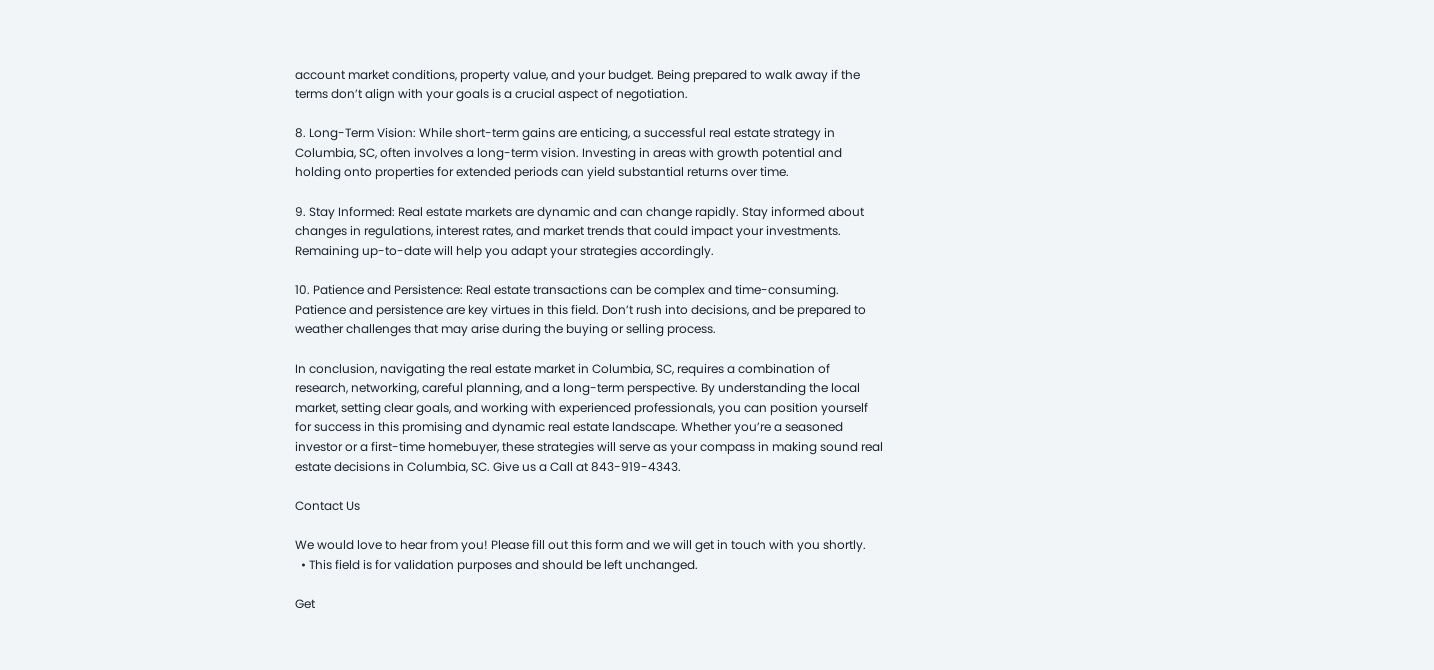account market conditions, property value, and your budget. Being prepared to walk away if the terms don’t align with your goals is a crucial aspect of negotiation.

8. Long-Term Vision: While short-term gains are enticing, a successful real estate strategy in Columbia, SC, often involves a long-term vision. Investing in areas with growth potential and holding onto properties for extended periods can yield substantial returns over time.

9. Stay Informed: Real estate markets are dynamic and can change rapidly. Stay informed about changes in regulations, interest rates, and market trends that could impact your investments. Remaining up-to-date will help you adapt your strategies accordingly.

10. Patience and Persistence: Real estate transactions can be complex and time-consuming. Patience and persistence are key virtues in this field. Don’t rush into decisions, and be prepared to weather challenges that may arise during the buying or selling process.

In conclusion, navigating the real estate market in Columbia, SC, requires a combination of research, networking, careful planning, and a long-term perspective. By understanding the local market, setting clear goals, and working with experienced professionals, you can position yourself for success in this promising and dynamic real estate landscape. Whether you’re a seasoned investor or a first-time homebuyer, these strategies will serve as your compass in making sound real estate decisions in Columbia, SC. Give us a Call at 843-919-4343.

Contact Us

We would love to hear from you! Please fill out this form and we will get in touch with you shortly.
  • This field is for validation purposes and should be left unchanged.

Get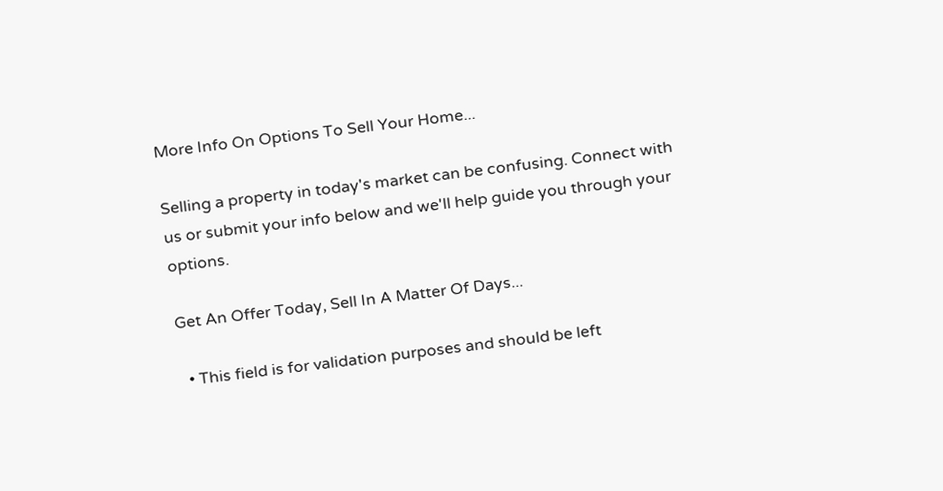More Info On Options To Sell Your Home...

Selling a property in today's market can be confusing. Connect with us or submit your info below and we'll help guide you through your options.

Get An Offer Today, Sell In A Matter Of Days...

  • This field is for validation purposes and should be left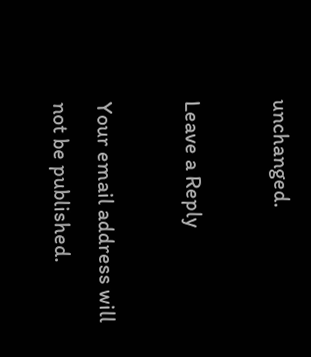unchanged.

Leave a Reply

Your email address will not be published.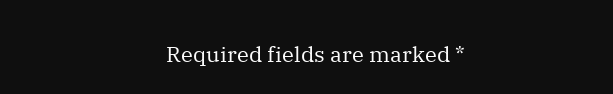Required fields are marked *